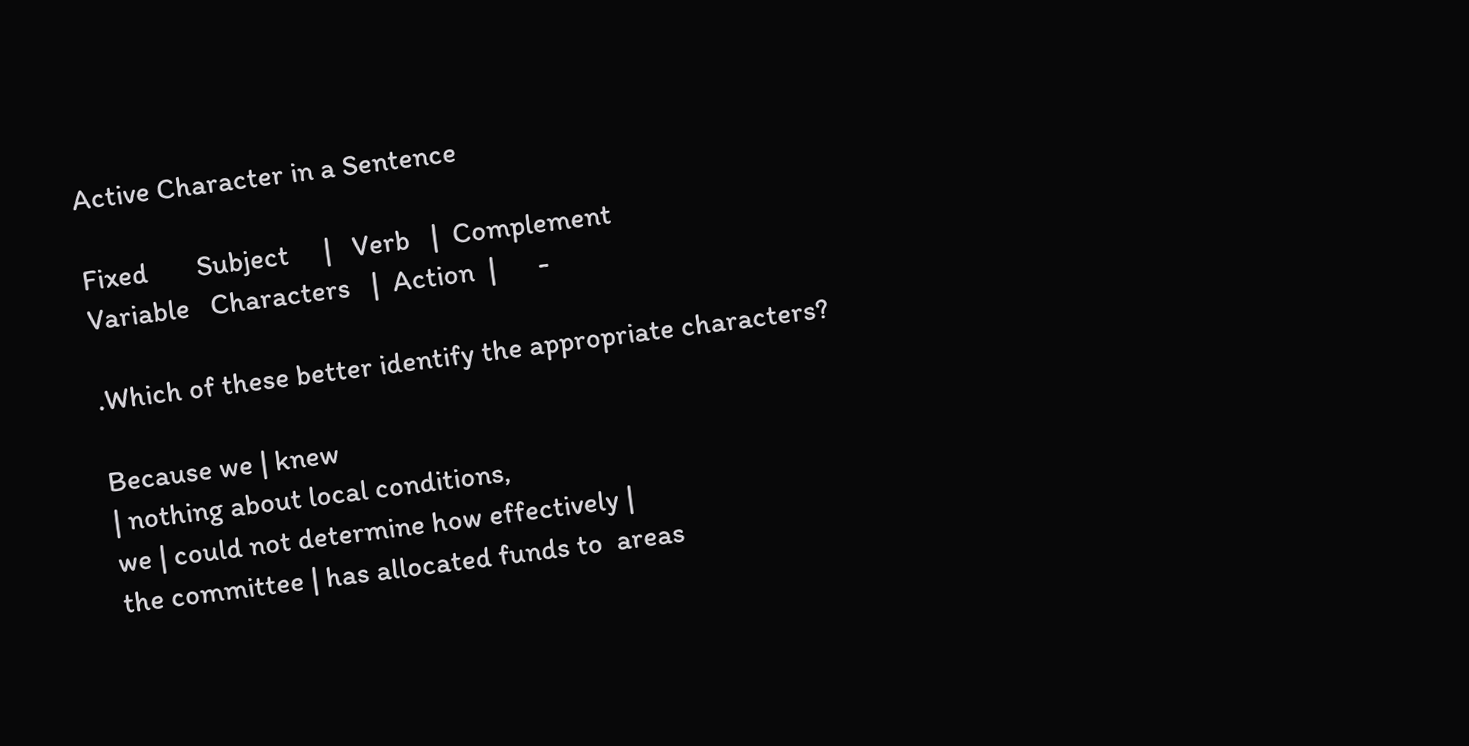Active Character in a Sentence

Fixed       Subject     |   Verb   |  Complement
Variable   Characters   |  Action  |      -

.Which of these better identify the appropriate characters?

Because we | knew
| nothing about local conditions,
we | could not determine how effectively |
the committee | has allocated funds to  areas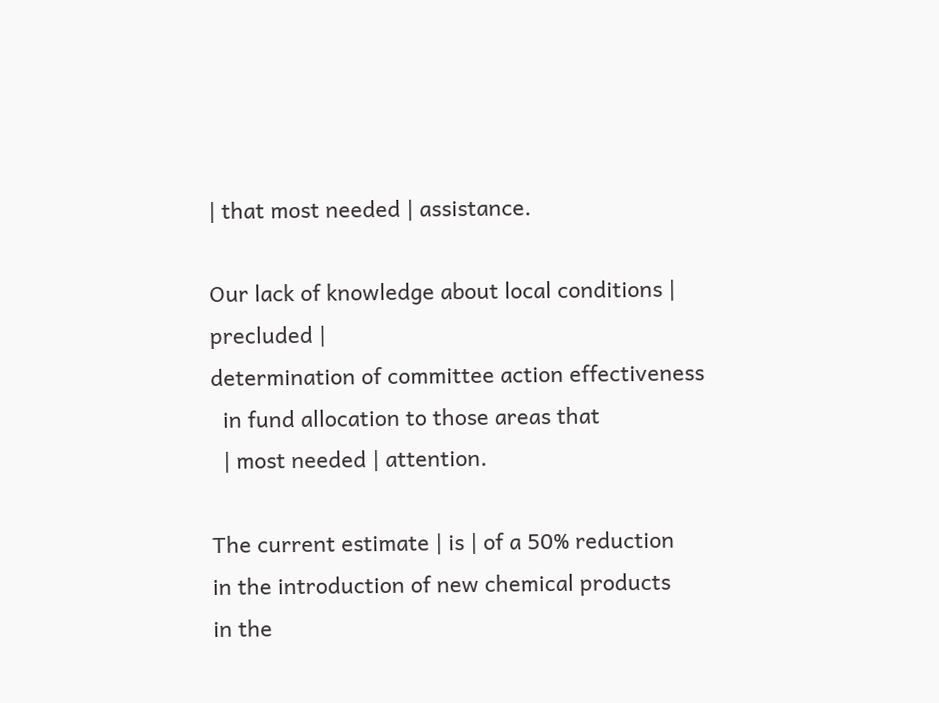| that most needed | assistance.

Our lack of knowledge about local conditions |
precluded |
determination of committee action effectiveness
  in fund allocation to those areas that
  | most needed | attention.

The current estimate | is | of a 50% reduction
in the introduction of new chemical products
in the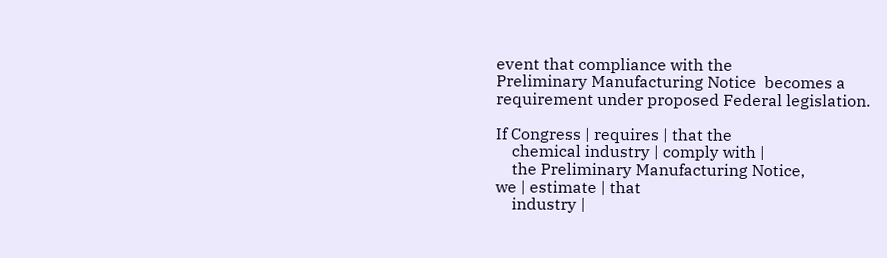event that compliance with the
Preliminary Manufacturing Notice  becomes a
requirement under proposed Federal legislation.

If Congress | requires | that the
    chemical industry | comply with |
    the Preliminary Manufacturing Notice,
we | estimate | that
    industry |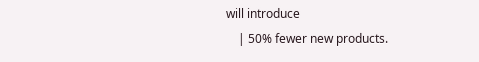will introduce
    | 50% fewer new products.